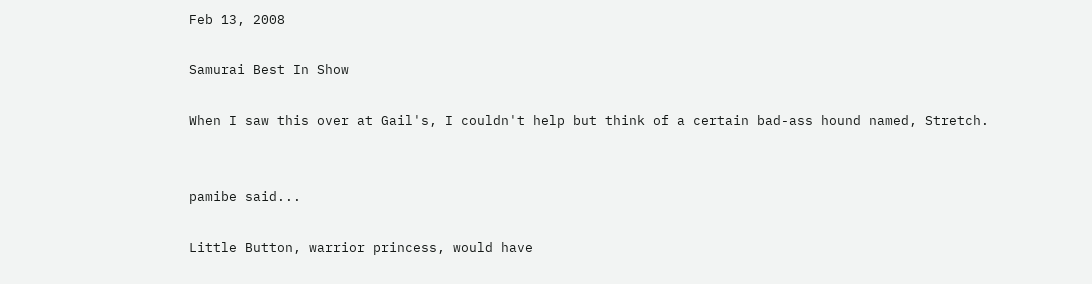Feb 13, 2008

Samurai Best In Show

When I saw this over at Gail's, I couldn't help but think of a certain bad-ass hound named, Stretch.


pamibe said...

Little Button, warrior princess, would have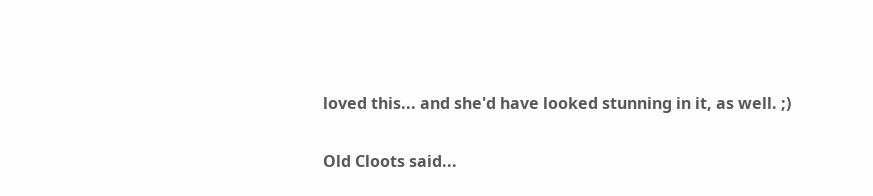loved this... and she'd have looked stunning in it, as well. ;)

Old Cloots said...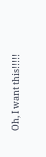Oh, I want this!!!!!